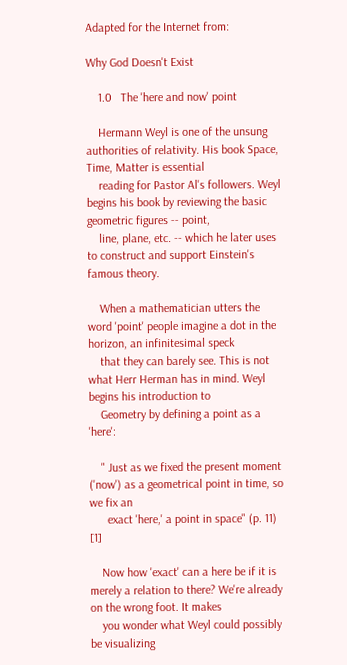Adapted for the Internet from:

Why God Doesn't Exist

    1.0   The 'here and now' point

    Hermann Weyl is one of the unsung authorities of relativity. His book Space, Time, Matter is essential
    reading for Pastor Al's followers. Weyl begins his book by reviewing the basic geometric figures -- point,
    line, plane, etc. -- which he later uses to construct and support Einstein's famous theory.

    When a mathematician utters the word 'point' people imagine a dot in the horizon, an infinitesimal speck
    that they can barely see. This is not what Herr Herman has in mind. Weyl begins his introduction to
    Geometry by defining a point as a 'here':

    " Just as we fixed the present moment ('now') as a geometrical point in time, so we fix an
      exact 'here,' a point in space" (p. 11)  [1]

    Now how 'exact' can a here be if it is merely a relation to there? We're already on the wrong foot. It makes
    you wonder what Weyl could possibly be visualizing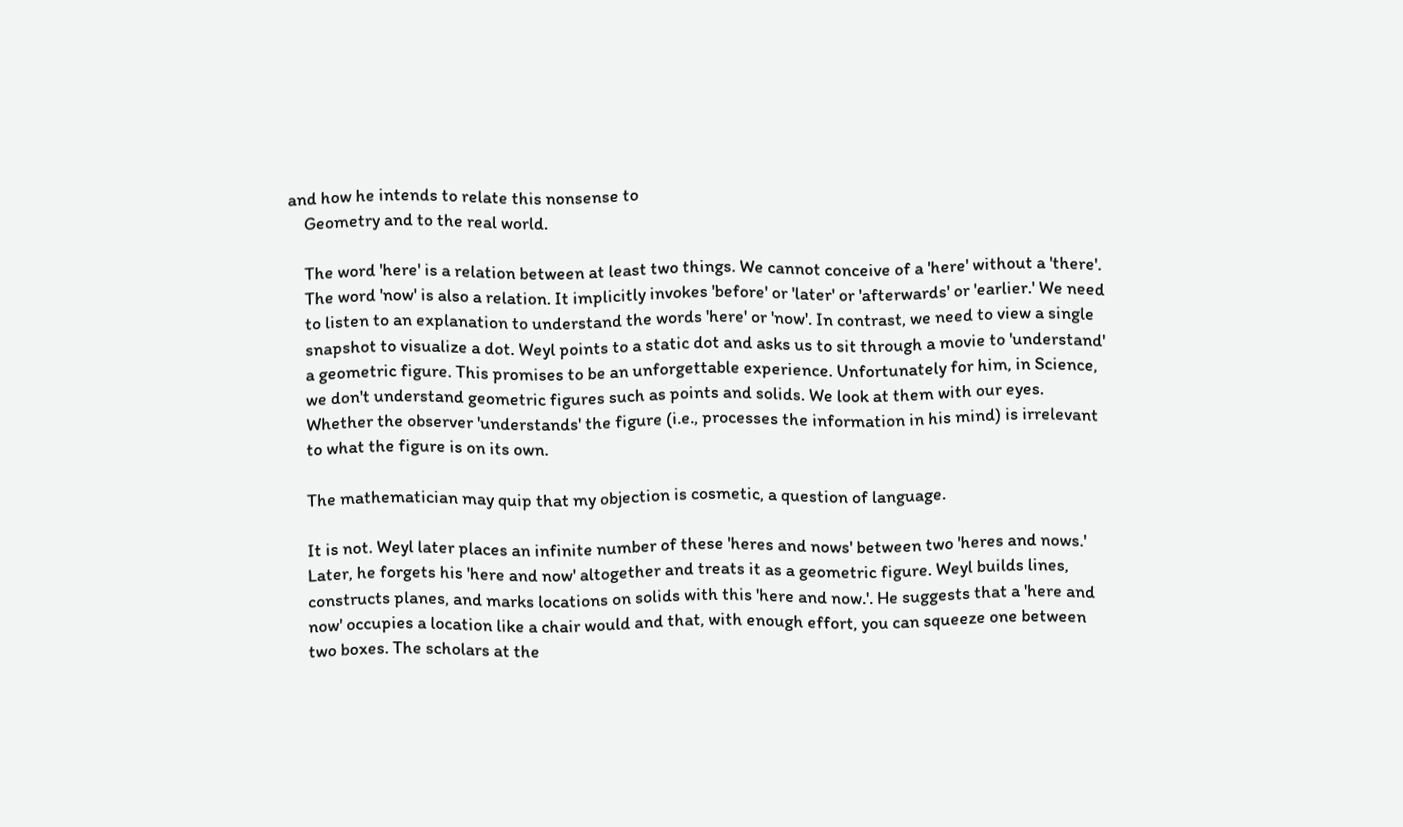and how he intends to relate this nonsense to
    Geometry and to the real world.

    The word 'here' is a relation between at least two things. We cannot conceive of a 'here' without a 'there'.
    The word 'now' is also a relation. It implicitly invokes 'before' or 'later' or 'afterwards' or 'earlier.' We need
    to listen to an explanation to understand the words 'here' or 'now'. In contrast, we need to view a single
    snapshot to visualize a dot. Weyl points to a static dot and asks us to sit through a movie to 'understand'
    a geometric figure. This promises to be an unforgettable experience. Unfortunately for him, in Science,
    we don't understand geometric figures such as points and solids. We look at them with our eyes.
    Whether the observer 'understands' the figure (i.e., processes the information in his mind) is irrelevant
    to what the figure is on its own.

    The mathematician may quip that my objection is cosmetic, a question of language.

    It is not. Weyl later places an infinite number of these 'heres and nows' between two 'heres and nows.'
    Later, he forgets his 'here and now' altogether and treats it as a geometric figure. Weyl builds lines,
    constructs planes, and marks locations on solids with this 'here and now.'. He suggests that a 'here and
    now' occupies a location like a chair would and that, with enough effort, you can squeeze one between
    two boxes. The scholars at the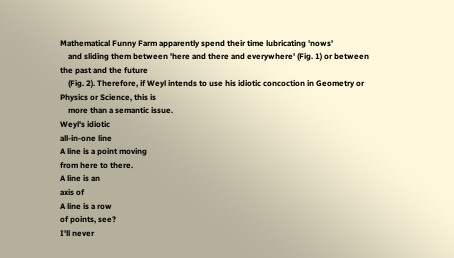Mathematical Funny Farm apparently spend their time lubricating 'nows'
    and sliding them between 'here and there and everywhere' (Fig. 1) or between the past and the future
    (Fig. 2). Therefore, if Weyl intends to use his idiotic concoction in Geometry or Physics or Science, this is
    more than a semantic issue.
Weyl's idiotic
all-in-one line
A line is a point moving
from here to there.
A line is an
axis of
A line is a row
of points, see?
I'll never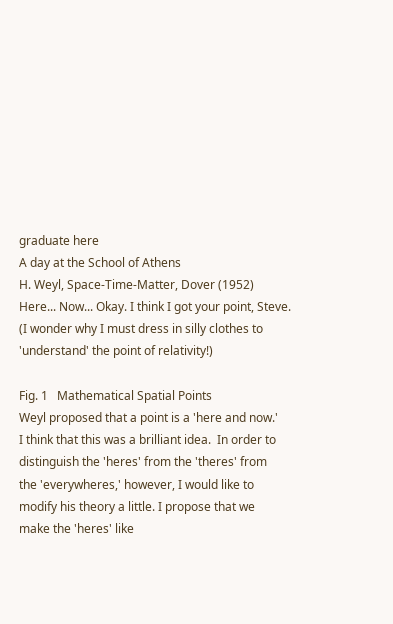graduate here
A day at the School of Athens
H. Weyl, Space-Time-Matter, Dover (1952)
Here... Now... Okay. I think I got your point, Steve.
(I wonder why I must dress in silly clothes to
'understand' the point of relativity!)

Fig. 1   Mathematical Spatial Points
Weyl proposed that a point is a 'here and now.'
I think that this was a brilliant idea.  In order to
distinguish the 'heres' from the 'theres' from
the 'everywheres,' however, I would like to
modify his theory a little. I propose that we
make the 'heres' like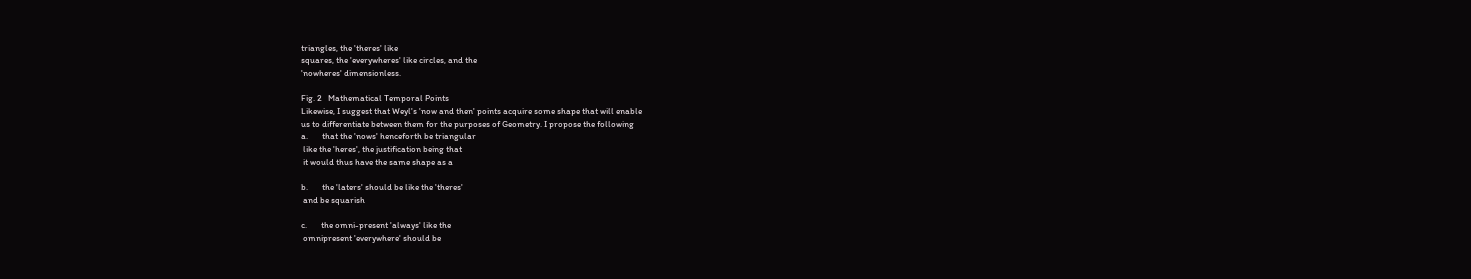triangles, the 'theres' like
squares, the 'everywheres' like circles, and the
'nowheres' dimensionless.

Fig. 2   Mathematical Temporal Points
Likewise, I suggest that Weyl's 'now and then' points acquire some shape that will enable
us to differentiate between them for the purposes of Geometry. I propose the following
a.       that the 'nows' henceforth be triangular
 like the 'heres', the justification being that
 it would thus have the same shape as a

b.       the 'laters' should be like the 'theres'
 and be squarish

c.       the omni-present 'always' like the
 omnipresent 'everywhere' should be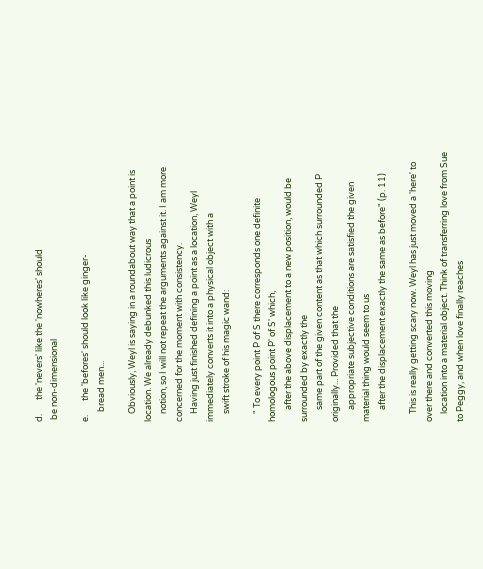d.       the 'nevers' like the 'nowheres' should
 be non-dimensional

e.       the 'befores' should look like ginger-
     bread men...

    Obviously, Weyl is saying in a roundabout way that a point is location. We already debunked this ludicrous
    notion, so I will not repeat the arguments against it. I am more concerned for the moment with consistency.
    Having just finished defining a point as a location, Weyl immediately converts it into a physical object with a
    swift stroke of his magic wand:

    " To every point P of S there corresponds one definite homologous point P' of S' which,
      after the above displacement to a new position, would be surrounded by exactly the
      same part of the given content as that which surrounded P originally... Provided that the
      appropriate subjective conditions are satisfied the given material thing would seem to us
      after the displacement exactly the same as before" (p. 11)

    This is really getting scary now. Weyl has just moved a 'here' to over there and converted this moving
    location into a material object. Think of transferring love from Sue to Peggy, and when love finally reaches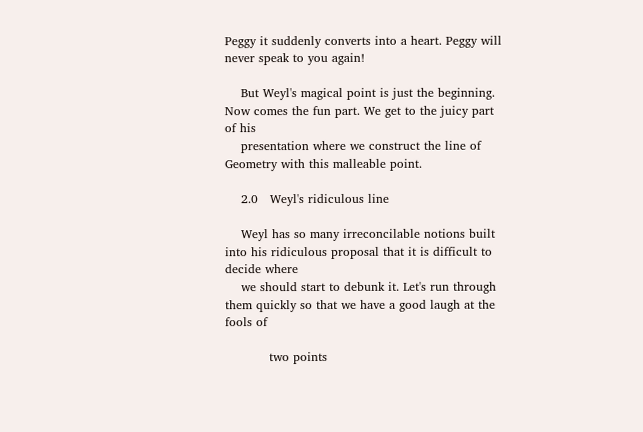Peggy it suddenly converts into a heart. Peggy will never speak to you again!

    But Weyl's magical point is just the beginning. Now comes the fun part. We get to the juicy part of his
    presentation where we construct the line of Geometry with this malleable point.

    2.0   Weyl's ridiculous line

    Weyl has so many irreconcilable notions built into his ridiculous proposal that it is difficult to decide where
    we should start to debunk it. Let's run through them quickly so that we have a good laugh at the fools of

           two points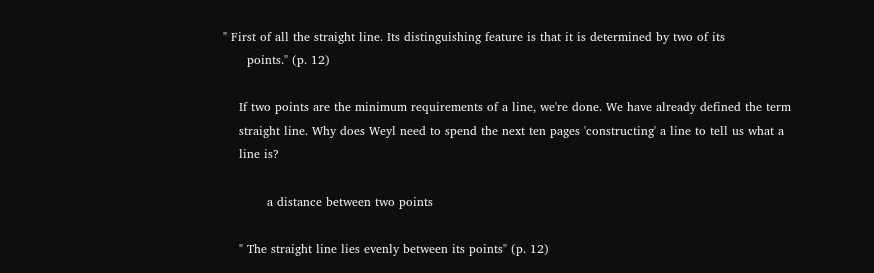" First of all the straight line. Its distinguishing feature is that it is determined by two of its
      points." (p. 12)

    If two points are the minimum requirements of a line, we're done. We have already defined the term
    straight line. Why does Weyl need to spend the next ten pages 'constructing' a line to tell us what a
    line is?

           a distance between two points

    " The straight line lies evenly between its points" (p. 12)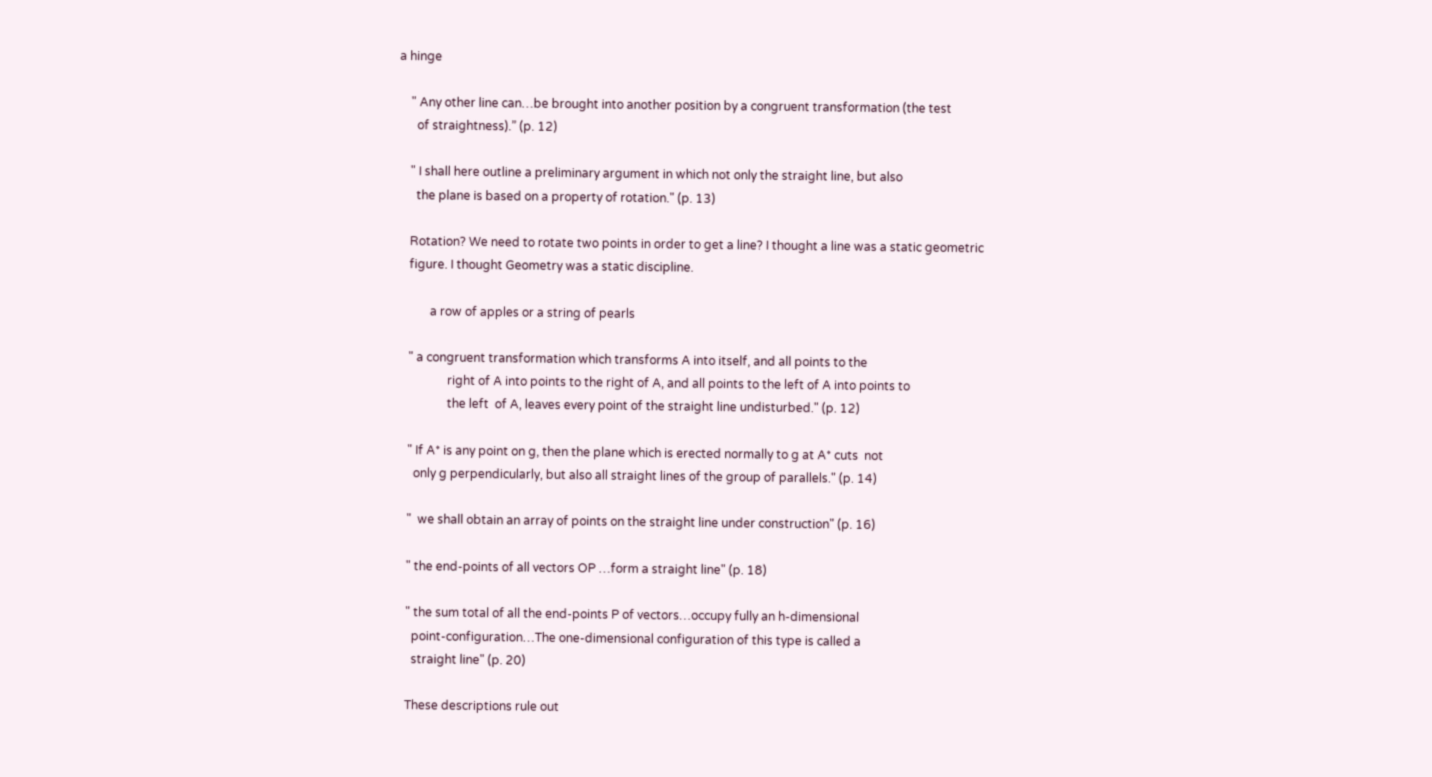a hinge

    " Any other line can…be brought into another position by a congruent transformation (the test
      of straightness).” (p. 12)

    " I shall here outline a preliminary argument in which not only the straight line, but also
      the plane is based on a property of rotation." (p. 13)

    Rotation? We need to rotate two points in order to get a line? I thought a line was a static geometric
    figure. I thought Geometry was a static discipline.

           a row of apples or a string of pearls

    " a congruent transformation which transforms A into itself, and all points to the
                 right of A into points to the right of A, and all points to the left of A into points to
                 the left  of A, leaves every point of the straight line undisturbed." (p. 12)

    " If A* is any point on g, then the plane which is erected normally to g at A* cuts  not
      only g perpendicularly, but also all straight lines of the group of parallels." (p. 14)

    "  we shall obtain an array of points on the straight line under construction" (p. 16)

    " the end-points of all vectors OP …form a straight line" (p. 18)

    " the sum total of all the end-points P of vectors…occupy fully an h-dimensional
      point-configuration…The one-dimensional configuration of this type is called a
      straight line" (p. 20)

    These descriptions rule out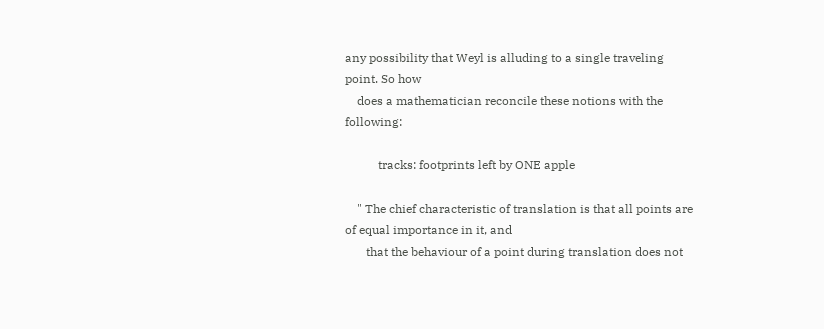any possibility that Weyl is alluding to a single traveling point. So how
    does a mathematician reconcile these notions with the following:

           tracks: footprints left by ONE apple

    " The chief characteristic of translation is that all points are of equal importance in it, and
       that the behaviour of a point during translation does not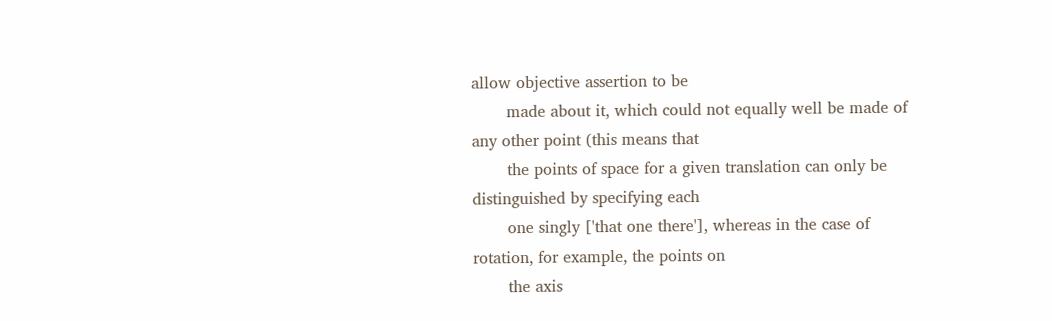allow objective assertion to be
       made about it, which could not equally well be made of any other point (this means that
       the points of space for a given translation can only be distinguished by specifying each
       one singly ['that one there'], whereas in the case of rotation, for example, the points on
       the axis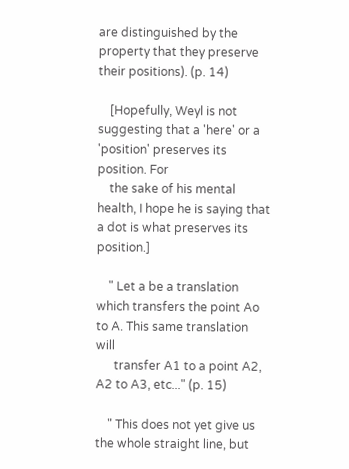are distinguished by the property that they preserve their positions). (p. 14)

    [Hopefully, Weyl is not suggesting that a 'here' or a 'position' preserves its position. For
    the sake of his mental health, I hope he is saying that a dot is what preserves its position.]

    " Let a be a translation which transfers the point Ao to A. This same translation will
      transfer A1 to a point A2, A2 to A3, etc..." (p. 15)

    " This does not yet give us the whole straight line, but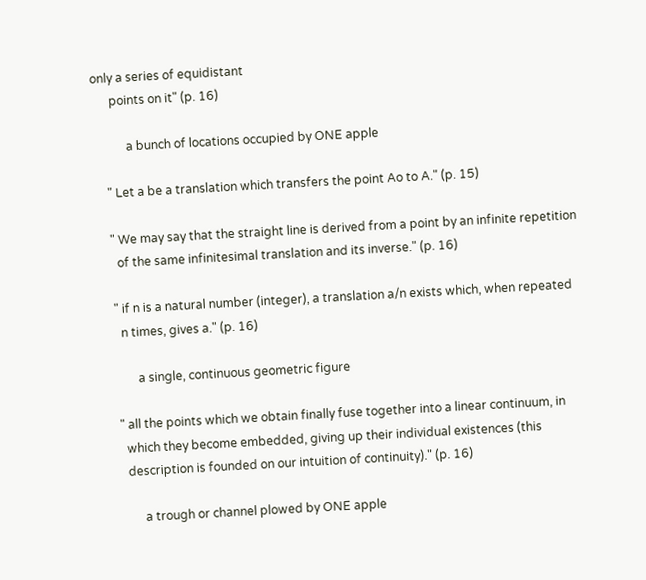only a series of equidistant
      points on it" (p. 16)

           a bunch of locations occupied by ONE apple

    " Let a be a translation which transfers the point Ao to A." (p. 15)

    " We may say that the straight line is derived from a point by an infinite repetition
      of the same infinitesimal translation and its inverse." (p. 16)

    " if n is a natural number (integer), a translation a/n exists which, when repeated
      n times, gives a." (p. 16)

           a single, continuous geometric figure

    " all the points which we obtain finally fuse together into a linear continuum, in
      which they become embedded, giving up their individual existences (this
      description is founded on our intuition of continuity)." (p. 16)

           a trough or channel plowed by ONE apple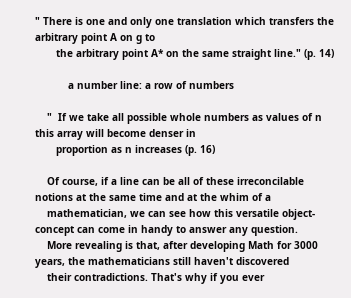" There is one and only one translation which transfers the arbitrary point A on g to
       the arbitrary point A* on the same straight line." (p. 14)

           a number line: a row of numbers

    "  If we take all possible whole numbers as values of n this array will become denser in
       proportion as n increases (p. 16)

    Of course, if a line can be all of these irreconcilable notions at the same time and at the whim of a
    mathematician, we can see how this versatile object-concept can come in handy to answer any question.
    More revealing is that, after developing Math for 3000 years, the mathematicians still haven't discovered
    their contradictions. That's why if you ever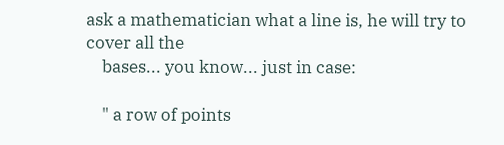ask a mathematician what a line is, he will try to cover all the
    bases... you know... just in case:

    " a row of points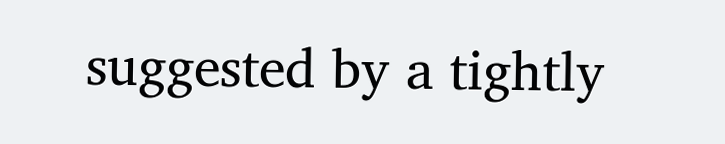suggested by a tightly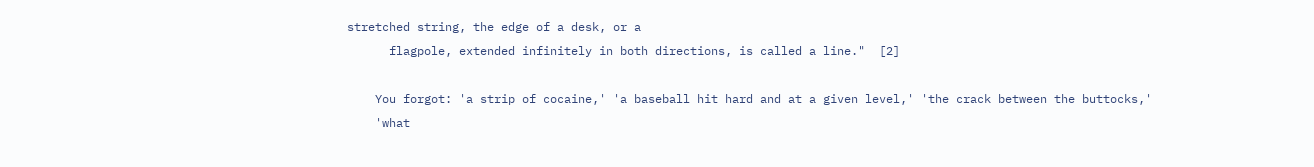stretched string, the edge of a desk, or a
      flagpole, extended infinitely in both directions, is called a line."  [2]

    You forgot: 'a strip of cocaine,' 'a baseball hit hard and at a given level,' 'the crack between the buttocks,'
    'what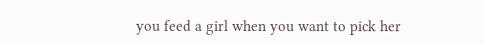you feed a girl when you want to pick her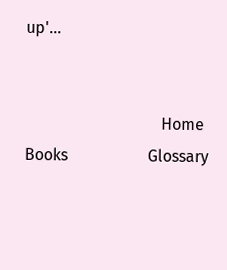up'...


                                  Home                    Books                    Glossary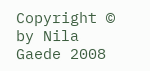Copyright © by Nila Gaede 2008